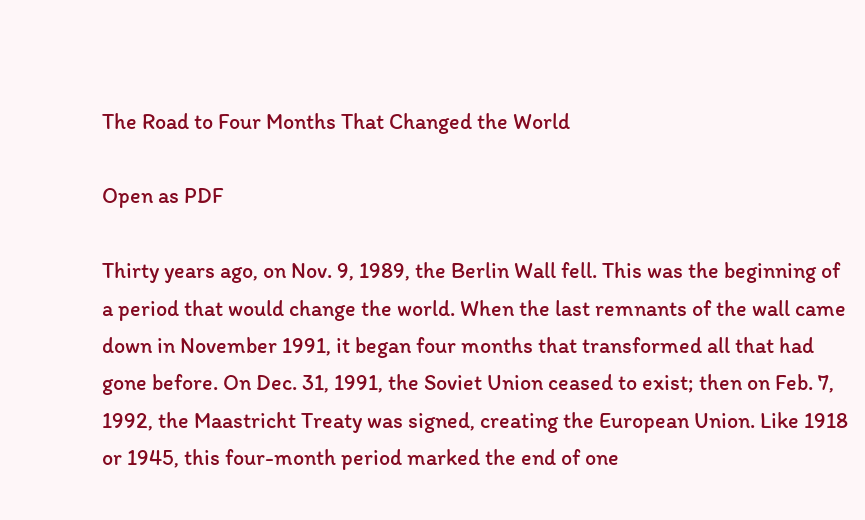The Road to Four Months That Changed the World

Open as PDF

Thirty years ago, on Nov. 9, 1989, the Berlin Wall fell. This was the beginning of a period that would change the world. When the last remnants of the wall came down in November 1991, it began four months that transformed all that had gone before. On Dec. 31, 1991, the Soviet Union ceased to exist; then on Feb. 7, 1992, the Maastricht Treaty was signed, creating the European Union. Like 1918 or 1945, this four-month period marked the end of one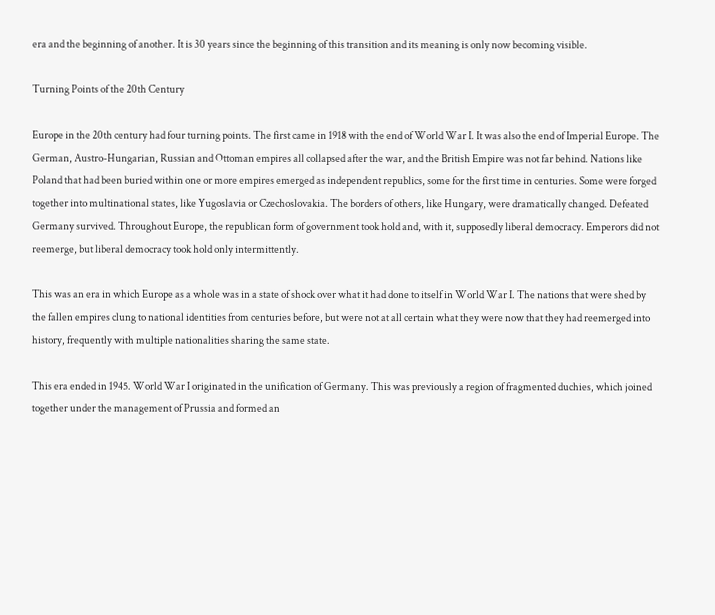era and the beginning of another. It is 30 years since the beginning of this transition and its meaning is only now becoming visible.

Turning Points of the 20th Century

Europe in the 20th century had four turning points. The first came in 1918 with the end of World War I. It was also the end of Imperial Europe. The German, Austro-Hungarian, Russian and Ottoman empires all collapsed after the war, and the British Empire was not far behind. Nations like Poland that had been buried within one or more empires emerged as independent republics, some for the first time in centuries. Some were forged together into multinational states, like Yugoslavia or Czechoslovakia. The borders of others, like Hungary, were dramatically changed. Defeated Germany survived. Throughout Europe, the republican form of government took hold and, with it, supposedly liberal democracy. Emperors did not reemerge, but liberal democracy took hold only intermittently.

This was an era in which Europe as a whole was in a state of shock over what it had done to itself in World War I. The nations that were shed by the fallen empires clung to national identities from centuries before, but were not at all certain what they were now that they had reemerged into history, frequently with multiple nationalities sharing the same state.

This era ended in 1945. World War I originated in the unification of Germany. This was previously a region of fragmented duchies, which joined together under the management of Prussia and formed an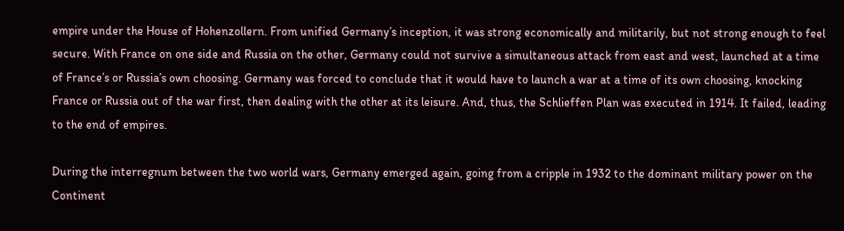empire under the House of Hohenzollern. From unified Germany’s inception, it was strong economically and militarily, but not strong enough to feel secure. With France on one side and Russia on the other, Germany could not survive a simultaneous attack from east and west, launched at a time of France’s or Russia’s own choosing. Germany was forced to conclude that it would have to launch a war at a time of its own choosing, knocking France or Russia out of the war first, then dealing with the other at its leisure. And, thus, the Schlieffen Plan was executed in 1914. It failed, leading to the end of empires.

During the interregnum between the two world wars, Germany emerged again, going from a cripple in 1932 to the dominant military power on the Continent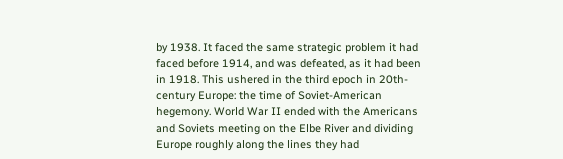by 1938. It faced the same strategic problem it had faced before 1914, and was defeated, as it had been in 1918. This ushered in the third epoch in 20th-century Europe: the time of Soviet-American hegemony. World War II ended with the Americans and Soviets meeting on the Elbe River and dividing Europe roughly along the lines they had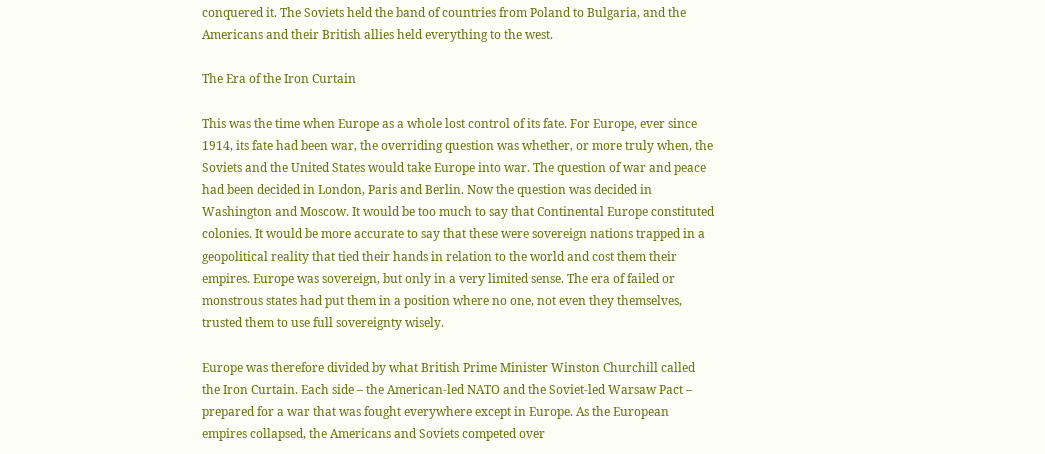conquered it. The Soviets held the band of countries from Poland to Bulgaria, and the Americans and their British allies held everything to the west.

The Era of the Iron Curtain

This was the time when Europe as a whole lost control of its fate. For Europe, ever since 1914, its fate had been war, the overriding question was whether, or more truly when, the Soviets and the United States would take Europe into war. The question of war and peace had been decided in London, Paris and Berlin. Now the question was decided in Washington and Moscow. It would be too much to say that Continental Europe constituted colonies. It would be more accurate to say that these were sovereign nations trapped in a geopolitical reality that tied their hands in relation to the world and cost them their empires. Europe was sovereign, but only in a very limited sense. The era of failed or monstrous states had put them in a position where no one, not even they themselves, trusted them to use full sovereignty wisely.

Europe was therefore divided by what British Prime Minister Winston Churchill called the Iron Curtain. Each side – the American-led NATO and the Soviet-led Warsaw Pact – prepared for a war that was fought everywhere except in Europe. As the European empires collapsed, the Americans and Soviets competed over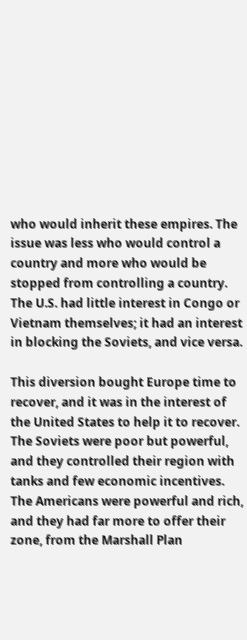who would inherit these empires. The issue was less who would control a country and more who would be stopped from controlling a country. The U.S. had little interest in Congo or Vietnam themselves; it had an interest in blocking the Soviets, and vice versa.

This diversion bought Europe time to recover, and it was in the interest of the United States to help it to recover. The Soviets were poor but powerful, and they controlled their region with tanks and few economic incentives. The Americans were powerful and rich, and they had far more to offer their zone, from the Marshall Plan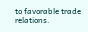to favorable trade relations.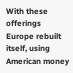With these offerings Europe rebuilt itself, using American money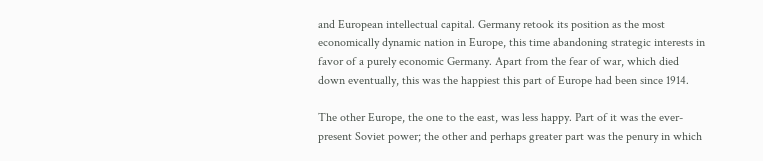and European intellectual capital. Germany retook its position as the most economically dynamic nation in Europe, this time abandoning strategic interests in favor of a purely economic Germany. Apart from the fear of war, which died down eventually, this was the happiest this part of Europe had been since 1914.

The other Europe, the one to the east, was less happy. Part of it was the ever-present Soviet power; the other and perhaps greater part was the penury in which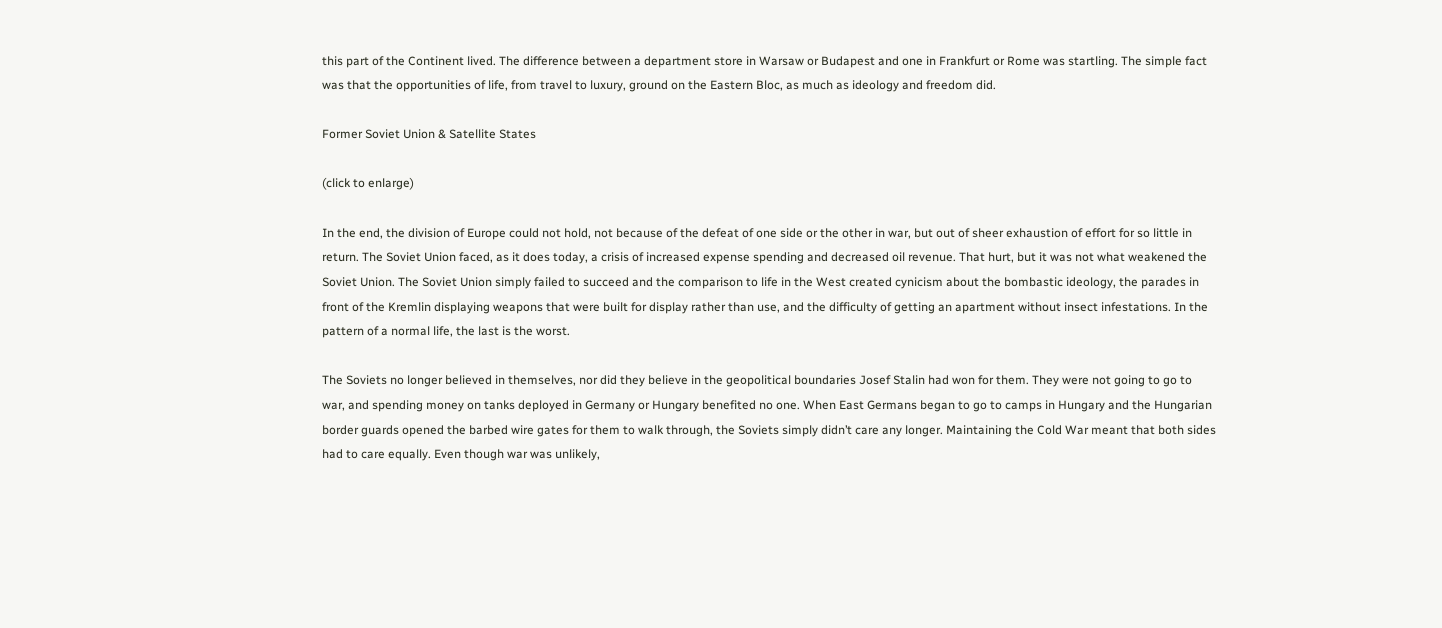this part of the Continent lived. The difference between a department store in Warsaw or Budapest and one in Frankfurt or Rome was startling. The simple fact was that the opportunities of life, from travel to luxury, ground on the Eastern Bloc, as much as ideology and freedom did.

Former Soviet Union & Satellite States

(click to enlarge)

In the end, the division of Europe could not hold, not because of the defeat of one side or the other in war, but out of sheer exhaustion of effort for so little in return. The Soviet Union faced, as it does today, a crisis of increased expense spending and decreased oil revenue. That hurt, but it was not what weakened the Soviet Union. The Soviet Union simply failed to succeed and the comparison to life in the West created cynicism about the bombastic ideology, the parades in front of the Kremlin displaying weapons that were built for display rather than use, and the difficulty of getting an apartment without insect infestations. In the pattern of a normal life, the last is the worst.

The Soviets no longer believed in themselves, nor did they believe in the geopolitical boundaries Josef Stalin had won for them. They were not going to go to war, and spending money on tanks deployed in Germany or Hungary benefited no one. When East Germans began to go to camps in Hungary and the Hungarian border guards opened the barbed wire gates for them to walk through, the Soviets simply didn’t care any longer. Maintaining the Cold War meant that both sides had to care equally. Even though war was unlikely,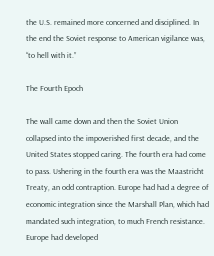the U.S. remained more concerned and disciplined. In the end the Soviet response to American vigilance was, “to hell with it.”

The Fourth Epoch

The wall came down and then the Soviet Union collapsed into the impoverished first decade, and the United States stopped caring. The fourth era had come to pass. Ushering in the fourth era was the Maastricht Treaty, an odd contraption. Europe had had a degree of economic integration since the Marshall Plan, which had mandated such integration, to much French resistance. Europe had developed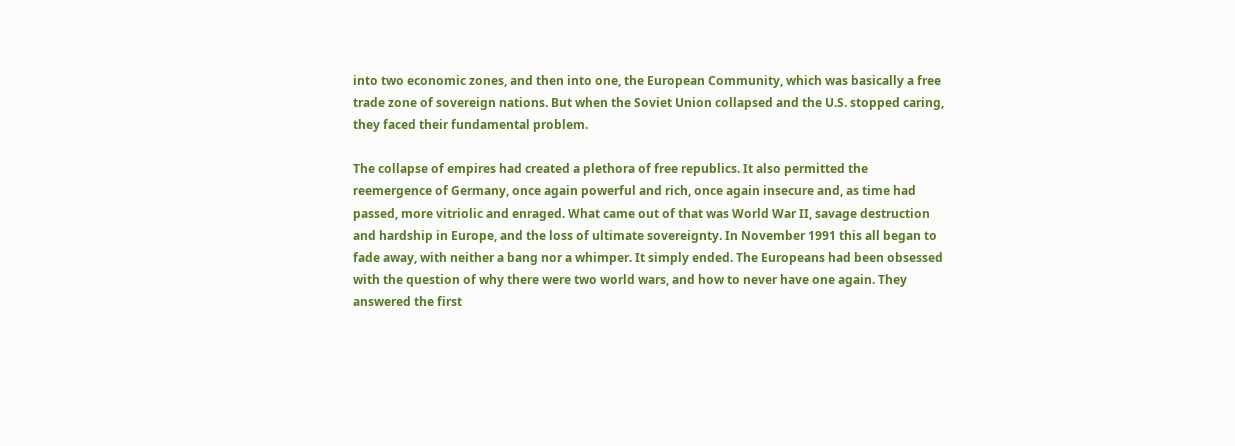into two economic zones, and then into one, the European Community, which was basically a free trade zone of sovereign nations. But when the Soviet Union collapsed and the U.S. stopped caring, they faced their fundamental problem.

The collapse of empires had created a plethora of free republics. It also permitted the reemergence of Germany, once again powerful and rich, once again insecure and, as time had passed, more vitriolic and enraged. What came out of that was World War II, savage destruction and hardship in Europe, and the loss of ultimate sovereignty. In November 1991 this all began to fade away, with neither a bang nor a whimper. It simply ended. The Europeans had been obsessed with the question of why there were two world wars, and how to never have one again. They answered the first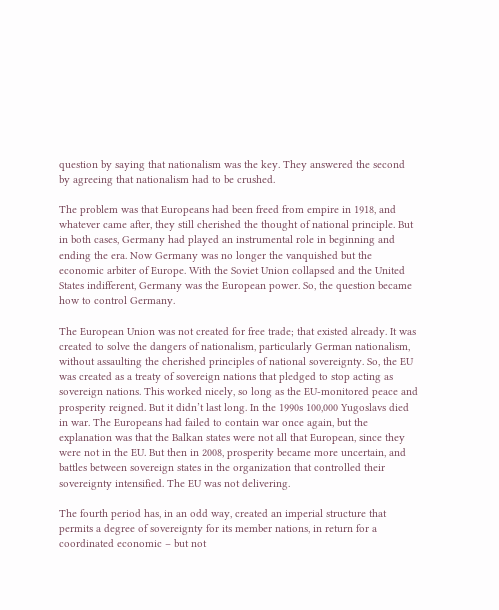question by saying that nationalism was the key. They answered the second by agreeing that nationalism had to be crushed.

The problem was that Europeans had been freed from empire in 1918, and whatever came after, they still cherished the thought of national principle. But in both cases, Germany had played an instrumental role in beginning and ending the era. Now Germany was no longer the vanquished but the economic arbiter of Europe. With the Soviet Union collapsed and the United States indifferent, Germany was the European power. So, the question became how to control Germany.

The European Union was not created for free trade; that existed already. It was created to solve the dangers of nationalism, particularly German nationalism, without assaulting the cherished principles of national sovereignty. So, the EU was created as a treaty of sovereign nations that pledged to stop acting as sovereign nations. This worked nicely, so long as the EU-monitored peace and prosperity reigned. But it didn’t last long. In the 1990s 100,000 Yugoslavs died in war. The Europeans had failed to contain war once again, but the explanation was that the Balkan states were not all that European, since they were not in the EU. But then in 2008, prosperity became more uncertain, and battles between sovereign states in the organization that controlled their sovereignty intensified. The EU was not delivering.

The fourth period has, in an odd way, created an imperial structure that permits a degree of sovereignty for its member nations, in return for a coordinated economic – but not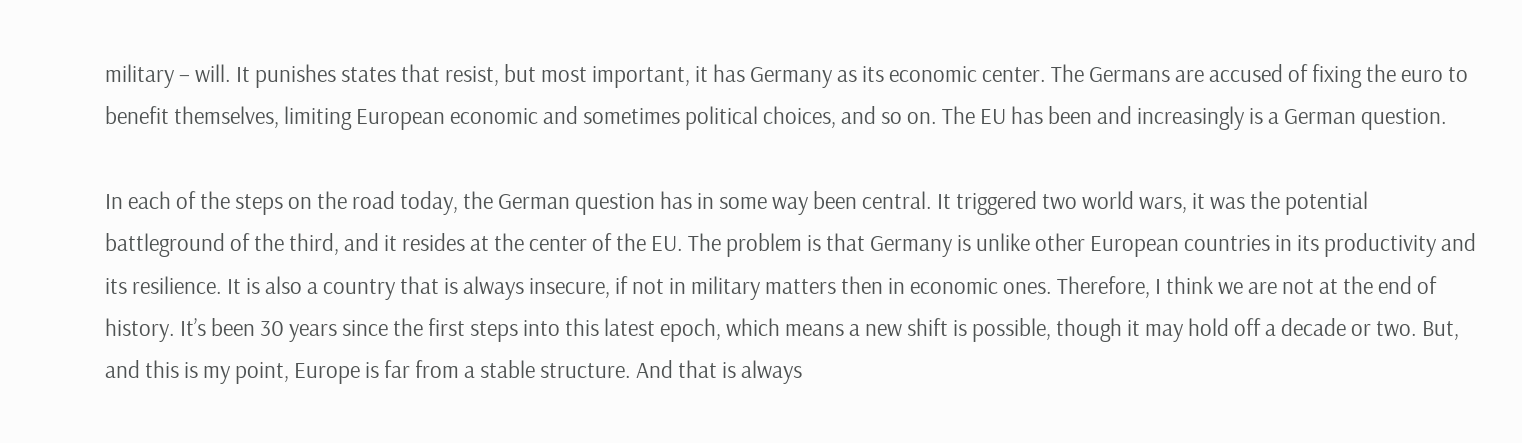military – will. It punishes states that resist, but most important, it has Germany as its economic center. The Germans are accused of fixing the euro to benefit themselves, limiting European economic and sometimes political choices, and so on. The EU has been and increasingly is a German question.

In each of the steps on the road today, the German question has in some way been central. It triggered two world wars, it was the potential battleground of the third, and it resides at the center of the EU. The problem is that Germany is unlike other European countries in its productivity and its resilience. It is also a country that is always insecure, if not in military matters then in economic ones. Therefore, I think we are not at the end of history. It’s been 30 years since the first steps into this latest epoch, which means a new shift is possible, though it may hold off a decade or two. But, and this is my point, Europe is far from a stable structure. And that is always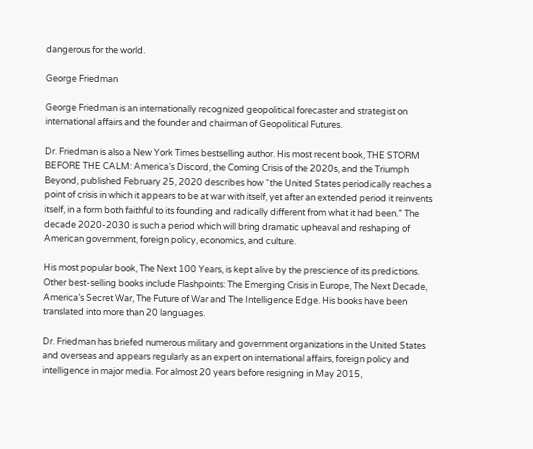dangerous for the world.

George Friedman

George Friedman is an internationally recognized geopolitical forecaster and strategist on international affairs and the founder and chairman of Geopolitical Futures.

Dr. Friedman is also a New York Times bestselling author. His most recent book, THE STORM BEFORE THE CALM: America’s Discord, the Coming Crisis of the 2020s, and the Triumph Beyond, published February 25, 2020 describes how “the United States periodically reaches a point of crisis in which it appears to be at war with itself, yet after an extended period it reinvents itself, in a form both faithful to its founding and radically different from what it had been.” The decade 2020-2030 is such a period which will bring dramatic upheaval and reshaping of American government, foreign policy, economics, and culture.

His most popular book, The Next 100 Years, is kept alive by the prescience of its predictions. Other best-selling books include Flashpoints: The Emerging Crisis in Europe, The Next Decade, America’s Secret War, The Future of War and The Intelligence Edge. His books have been translated into more than 20 languages.

Dr. Friedman has briefed numerous military and government organizations in the United States and overseas and appears regularly as an expert on international affairs, foreign policy and intelligence in major media. For almost 20 years before resigning in May 2015,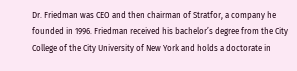Dr. Friedman was CEO and then chairman of Stratfor, a company he founded in 1996. Friedman received his bachelor’s degree from the City College of the City University of New York and holds a doctorate in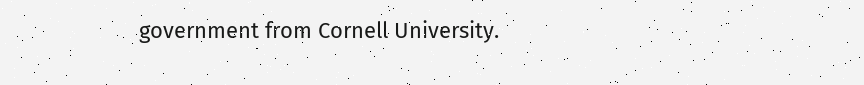government from Cornell University.